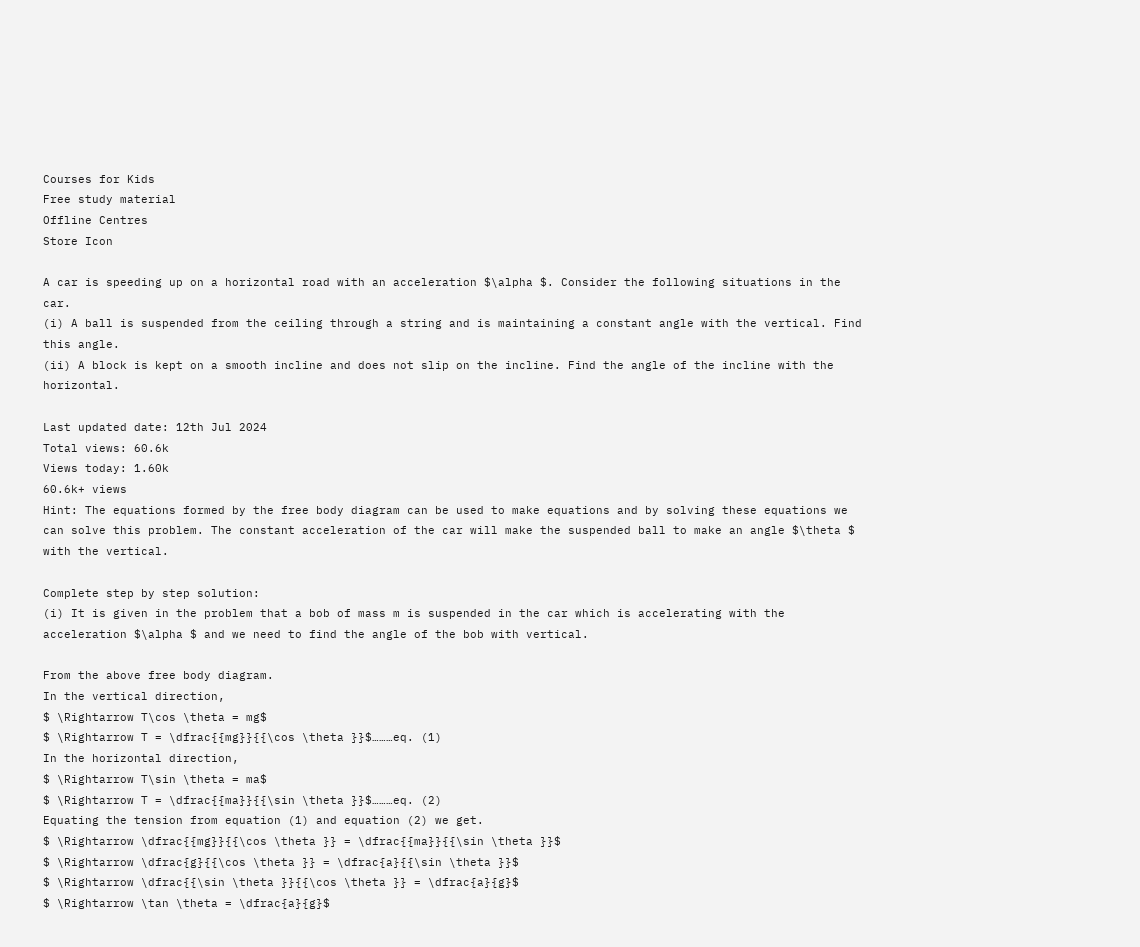Courses for Kids
Free study material
Offline Centres
Store Icon

A car is speeding up on a horizontal road with an acceleration $\alpha $. Consider the following situations in the car.
(i) A ball is suspended from the ceiling through a string and is maintaining a constant angle with the vertical. Find this angle.
(ii) A block is kept on a smooth incline and does not slip on the incline. Find the angle of the incline with the horizontal.

Last updated date: 12th Jul 2024
Total views: 60.6k
Views today: 1.60k
60.6k+ views
Hint: The equations formed by the free body diagram can be used to make equations and by solving these equations we can solve this problem. The constant acceleration of the car will make the suspended ball to make an angle $\theta $ with the vertical.

Complete step by step solution:
(i) It is given in the problem that a bob of mass m is suspended in the car which is accelerating with the acceleration $\alpha $ and we need to find the angle of the bob with vertical.

From the above free body diagram.
In the vertical direction,
$ \Rightarrow T\cos \theta = mg$
$ \Rightarrow T = \dfrac{{mg}}{{\cos \theta }}$………eq. (1)
In the horizontal direction,
$ \Rightarrow T\sin \theta = ma$
$ \Rightarrow T = \dfrac{{ma}}{{\sin \theta }}$………eq. (2)
Equating the tension from equation (1) and equation (2) we get.
$ \Rightarrow \dfrac{{mg}}{{\cos \theta }} = \dfrac{{ma}}{{\sin \theta }}$
$ \Rightarrow \dfrac{g}{{\cos \theta }} = \dfrac{a}{{\sin \theta }}$
$ \Rightarrow \dfrac{{\sin \theta }}{{\cos \theta }} = \dfrac{a}{g}$
$ \Rightarrow \tan \theta = \dfrac{a}{g}$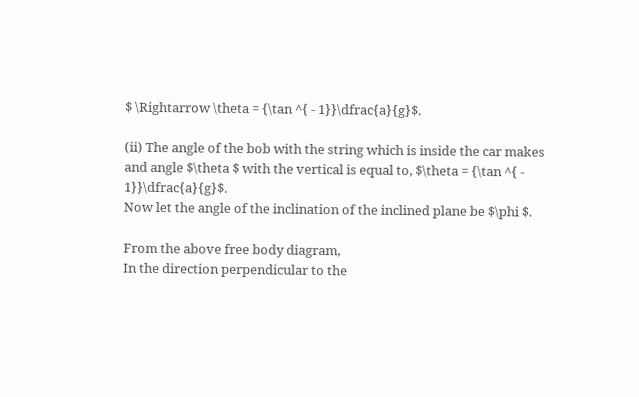$ \Rightarrow \theta = {\tan ^{ - 1}}\dfrac{a}{g}$.

(ii) The angle of the bob with the string which is inside the car makes and angle $\theta $ with the vertical is equal to, $\theta = {\tan ^{ - 1}}\dfrac{a}{g}$.
Now let the angle of the inclination of the inclined plane be $\phi $.

From the above free body diagram,
In the direction perpendicular to the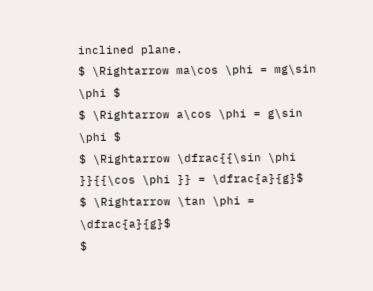inclined plane.
$ \Rightarrow ma\cos \phi = mg\sin \phi $
$ \Rightarrow a\cos \phi = g\sin \phi $
$ \Rightarrow \dfrac{{\sin \phi }}{{\cos \phi }} = \dfrac{a}{g}$
$ \Rightarrow \tan \phi = \dfrac{a}{g}$
$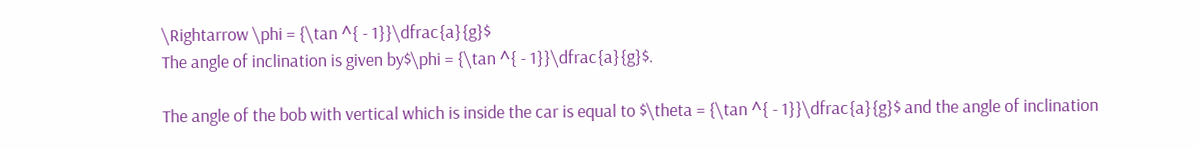\Rightarrow \phi = {\tan ^{ - 1}}\dfrac{a}{g}$
The angle of inclination is given by$\phi = {\tan ^{ - 1}}\dfrac{a}{g}$.

The angle of the bob with vertical which is inside the car is equal to $\theta = {\tan ^{ - 1}}\dfrac{a}{g}$ and the angle of inclination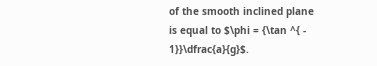of the smooth inclined plane is equal to $\phi = {\tan ^{ - 1}}\dfrac{a}{g}$.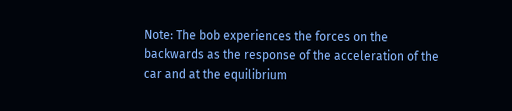Note: The bob experiences the forces on the backwards as the response of the acceleration of the car and at the equilibrium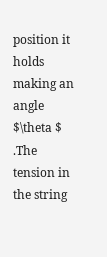position it holds making an angle $\theta $ .The tension in the string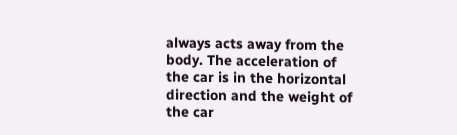always acts away from the body. The acceleration of the car is in the horizontal direction and the weight of the car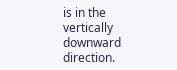is in the vertically downward direction.